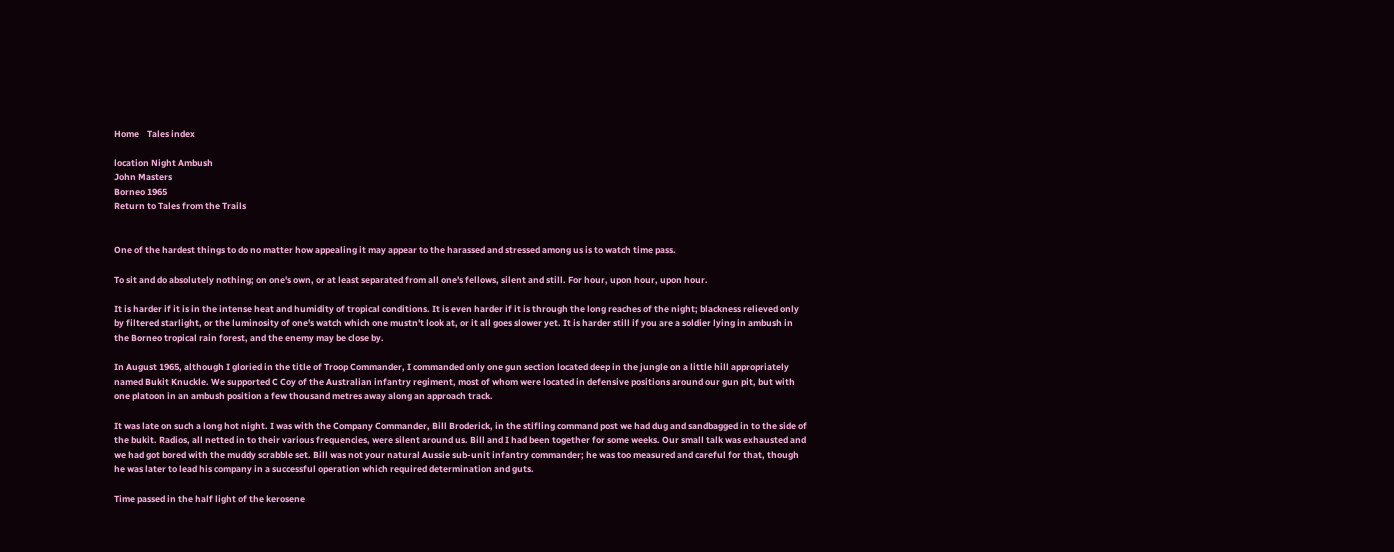Home    Tales index

location Night Ambush
John Masters
Borneo 1965
Return to Tales from the Trails


One of the hardest things to do no matter how appealing it may appear to the harassed and stressed among us is to watch time pass.

To sit and do absolutely nothing; on one's own, or at least separated from all one's fellows, silent and still. For hour, upon hour, upon hour.

It is harder if it is in the intense heat and humidity of tropical conditions. It is even harder if it is through the long reaches of the night; blackness relieved only by filtered starlight, or the luminosity of one's watch which one mustn't look at, or it all goes slower yet. It is harder still if you are a soldier lying in ambush in the Borneo tropical rain forest, and the enemy may be close by.

In August 1965, although I gloried in the title of Troop Commander, I commanded only one gun section located deep in the jungle on a little hill appropriately named Bukit Knuckle. We supported C Coy of the Australian infantry regiment, most of whom were located in defensive positions around our gun pit, but with one platoon in an ambush position a few thousand metres away along an approach track.

It was late on such a long hot night. I was with the Company Commander, Bill Broderick, in the stifling command post we had dug and sandbagged in to the side of the bukit. Radios, all netted in to their various frequencies, were silent around us. Bill and I had been together for some weeks. Our small talk was exhausted and we had got bored with the muddy scrabble set. Bill was not your natural Aussie sub-unit infantry commander; he was too measured and careful for that, though he was later to lead his company in a successful operation which required determination and guts.

Time passed in the half light of the kerosene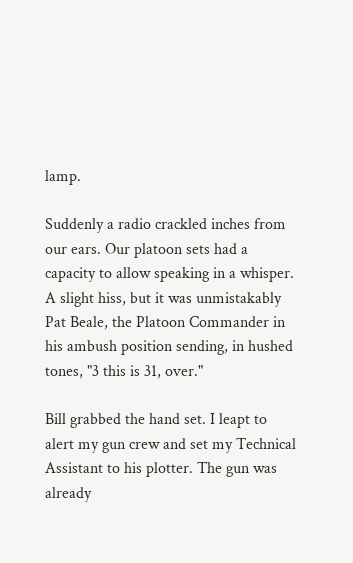lamp.

Suddenly a radio crackled inches from our ears. Our platoon sets had a capacity to allow speaking in a whisper. A slight hiss, but it was unmistakably Pat Beale, the Platoon Commander in his ambush position sending, in hushed tones, "3 this is 31, over."

Bill grabbed the hand set. I leapt to alert my gun crew and set my Technical Assistant to his plotter. The gun was already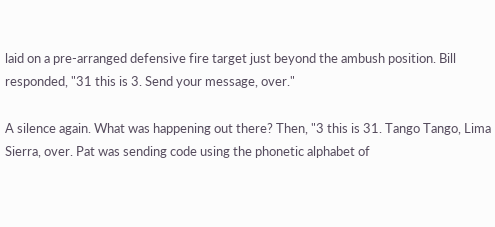laid on a pre-arranged defensive fire target just beyond the ambush position. Bill responded, "31 this is 3. Send your message, over."

A silence again. What was happening out there? Then, "3 this is 31. Tango Tango, Lima Sierra, over. Pat was sending code using the phonetic alphabet of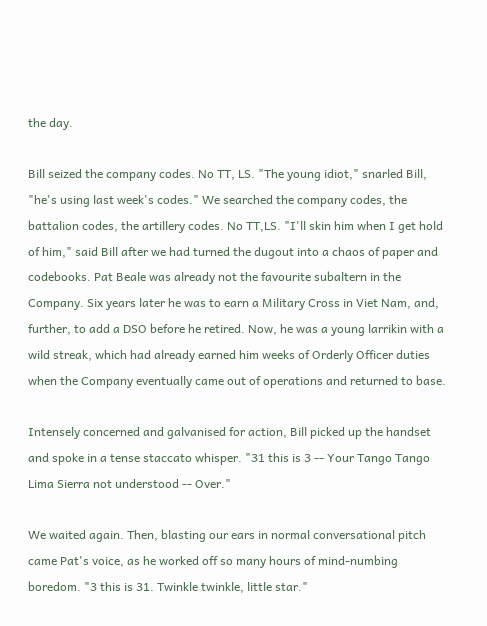the day.

Bill seized the company codes. No TT, LS. "The young idiot," snarled Bill, "he's using last week's codes." We searched the company codes, the battalion codes, the artillery codes. No TT,LS. "I'll skin him when I get hold of him," said Bill after we had turned the dugout into a chaos of paper and codebooks. Pat Beale was already not the favourite subaltern in the Company. Six years later he was to earn a Military Cross in Viet Nam, and, further, to add a DSO before he retired. Now, he was a young larrikin with a wild streak, which had already earned him weeks of Orderly Officer duties when the Company eventually came out of operations and returned to base.

Intensely concerned and galvanised for action, Bill picked up the handset and spoke in a tense staccato whisper. "31 this is 3 -- Your Tango Tango Lima Sierra not understood -- Over."

We waited again. Then, blasting our ears in normal conversational pitch came Pat's voice, as he worked off so many hours of mind-numbing boredom. "3 this is 31. Twinkle twinkle, little star."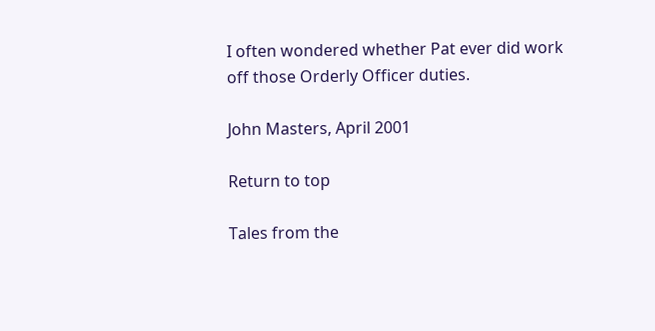I often wondered whether Pat ever did work off those Orderly Officer duties.

John Masters, April 2001

Return to top

Tales from the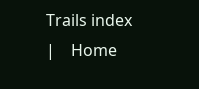Trails index    |    Home